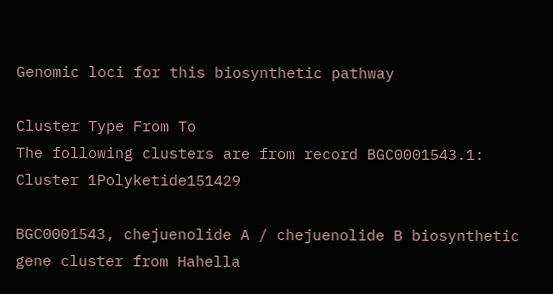Genomic loci for this biosynthetic pathway

Cluster Type From To
The following clusters are from record BGC0001543.1:
Cluster 1Polyketide151429

BGC0001543, chejuenolide A / chejuenolide B biosynthetic gene cluster from Hahella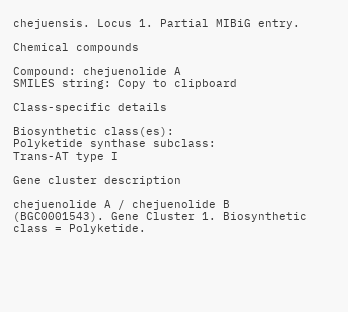chejuensis. Locus 1. Partial MIBiG entry.

Chemical compounds

Compound: chejuenolide A
SMILES string: Copy to clipboard

Class-specific details

Biosynthetic class(es):
Polyketide synthase subclass:
Trans-AT type I

Gene cluster description

chejuenolide A / chejuenolide B (BGC0001543). Gene Cluster 1. Biosynthetic class = Polyketide.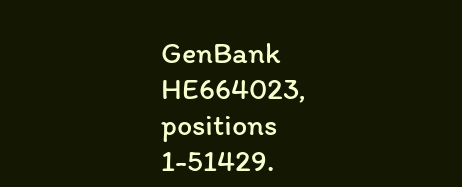GenBank HE664023, positions 1-51429.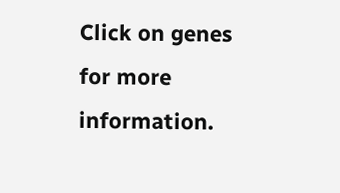Click on genes for more information.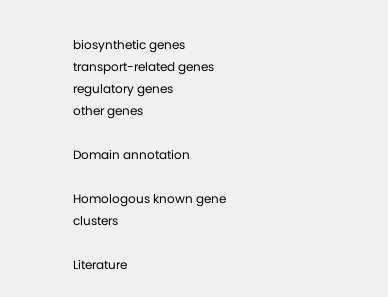biosynthetic genes
transport-related genes
regulatory genes
other genes

Domain annotation

Homologous known gene clusters

Literature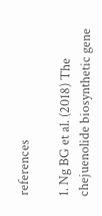references

1. Ng BG et al. (2018) The chejuenolide biosynthetic gene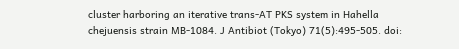cluster harboring an iterative trans-AT PKS system in Hahella chejuensis strain MB-1084. J Antibiot (Tokyo) 71(5):495-505. doi: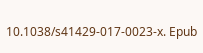10.1038/s41429-017-0023-x. Epub